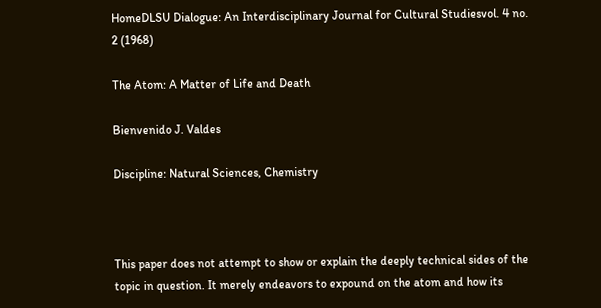HomeDLSU Dialogue: An Interdisciplinary Journal for Cultural Studiesvol. 4 no. 2 (1968)

The Atom: A Matter of Life and Death

Bienvenido J. Valdes

Discipline: Natural Sciences, Chemistry



This paper does not attempt to show or explain the deeply technical sides of the topic in question. It merely endeavors to expound on the atom and how its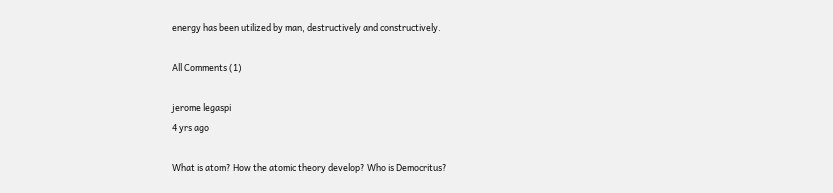energy has been utilized by man, destructively and constructively.

All Comments (1)

jerome legaspi
4 yrs ago

What is atom? How the atomic theory develop? Who is Democritus?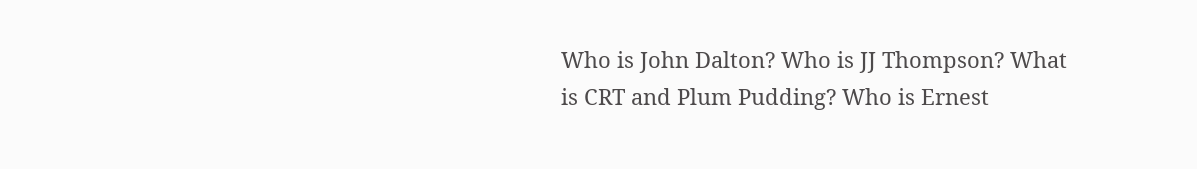Who is John Dalton? Who is JJ Thompson? What is CRT and Plum Pudding? Who is Ernest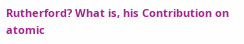Rutherford? What is, his Contribution on atomic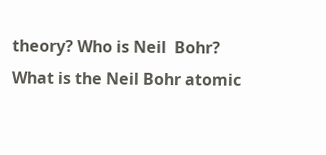theory? Who is Neil  Bohr? What is the Neil Bohr atomic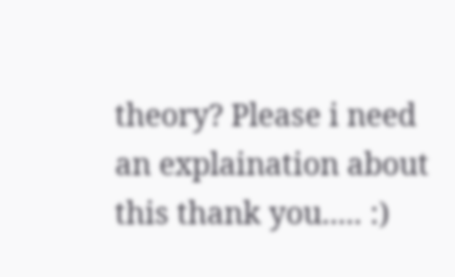theory? Please i need an explaination about this thank you..... :)